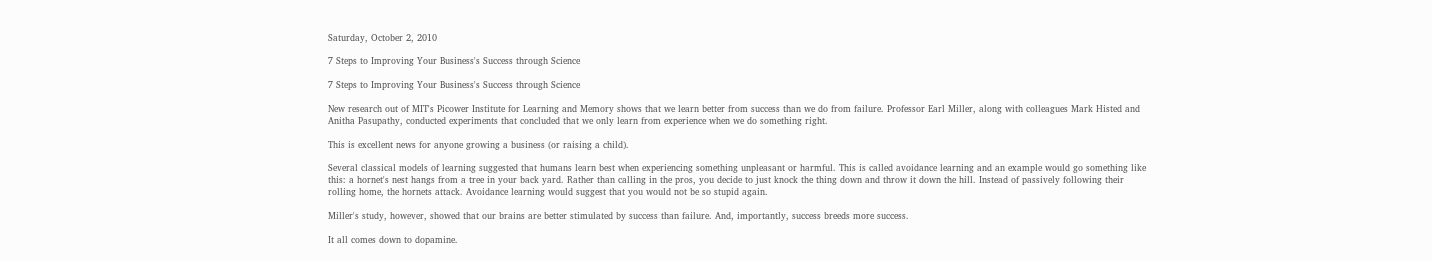Saturday, October 2, 2010

7 Steps to Improving Your Business's Success through Science

7 Steps to Improving Your Business's Success through Science

New research out of MIT's Picower Institute for Learning and Memory shows that we learn better from success than we do from failure. Professor Earl Miller, along with colleagues Mark Histed and Anitha Pasupathy, conducted experiments that concluded that we only learn from experience when we do something right.

This is excellent news for anyone growing a business (or raising a child).

Several classical models of learning suggested that humans learn best when experiencing something unpleasant or harmful. This is called avoidance learning and an example would go something like this: a hornet's nest hangs from a tree in your back yard. Rather than calling in the pros, you decide to just knock the thing down and throw it down the hill. Instead of passively following their rolling home, the hornets attack. Avoidance learning would suggest that you would not be so stupid again.

Miller's study, however, showed that our brains are better stimulated by success than failure. And, importantly, success breeds more success.

It all comes down to dopamine.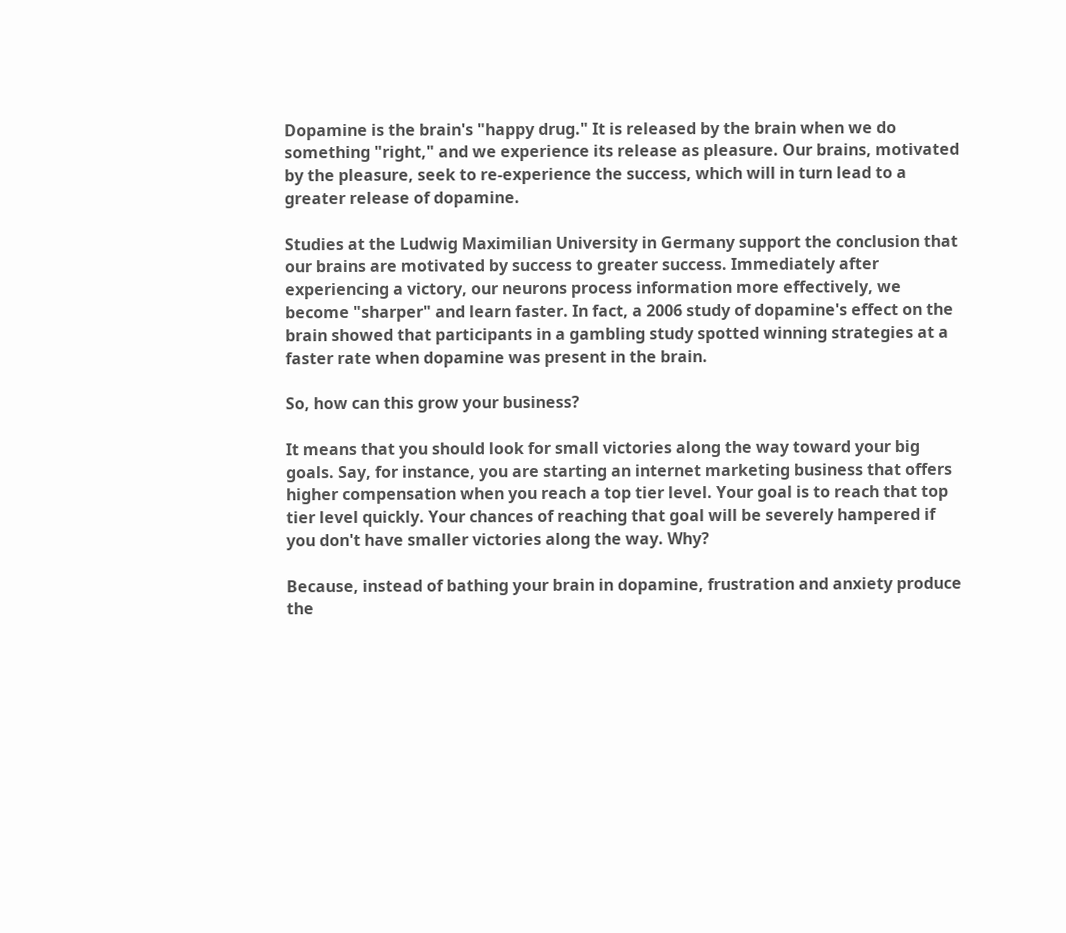Dopamine is the brain's "happy drug." It is released by the brain when we do something "right," and we experience its release as pleasure. Our brains, motivated by the pleasure, seek to re-experience the success, which will in turn lead to a greater release of dopamine.

Studies at the Ludwig Maximilian University in Germany support the conclusion that our brains are motivated by success to greater success. Immediately after experiencing a victory, our neurons process information more effectively, we become "sharper" and learn faster. In fact, a 2006 study of dopamine's effect on the brain showed that participants in a gambling study spotted winning strategies at a faster rate when dopamine was present in the brain.

So, how can this grow your business?

It means that you should look for small victories along the way toward your big goals. Say, for instance, you are starting an internet marketing business that offers higher compensation when you reach a top tier level. Your goal is to reach that top tier level quickly. Your chances of reaching that goal will be severely hampered if you don't have smaller victories along the way. Why?

Because, instead of bathing your brain in dopamine, frustration and anxiety produce the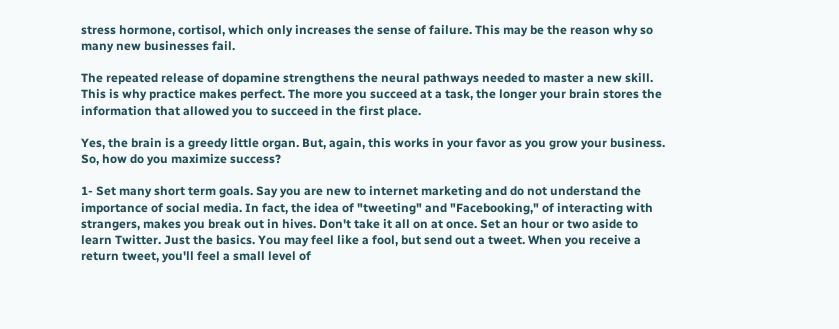stress hormone, cortisol, which only increases the sense of failure. This may be the reason why so many new businesses fail.

The repeated release of dopamine strengthens the neural pathways needed to master a new skill. This is why practice makes perfect. The more you succeed at a task, the longer your brain stores the information that allowed you to succeed in the first place.

Yes, the brain is a greedy little organ. But, again, this works in your favor as you grow your business. So, how do you maximize success?

1- Set many short term goals. Say you are new to internet marketing and do not understand the importance of social media. In fact, the idea of "tweeting" and "Facebooking," of interacting with strangers, makes you break out in hives. Don't take it all on at once. Set an hour or two aside to learn Twitter. Just the basics. You may feel like a fool, but send out a tweet. When you receive a return tweet, you'll feel a small level of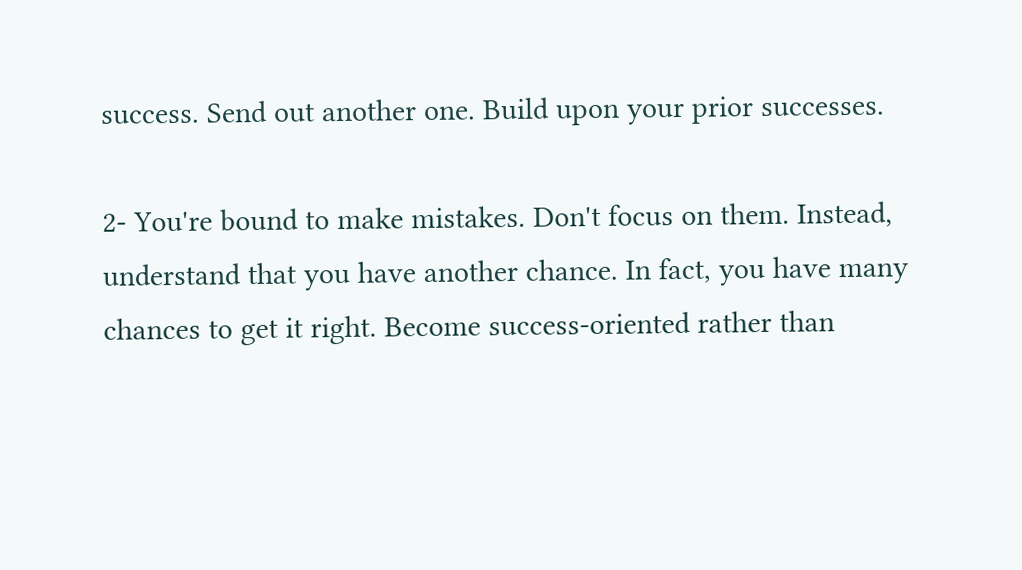success. Send out another one. Build upon your prior successes.

2- You're bound to make mistakes. Don't focus on them. Instead, understand that you have another chance. In fact, you have many chances to get it right. Become success-oriented rather than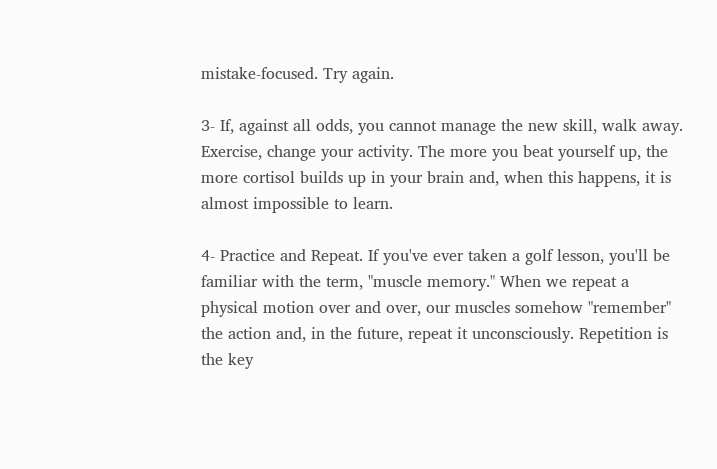mistake-focused. Try again.

3- If, against all odds, you cannot manage the new skill, walk away. Exercise, change your activity. The more you beat yourself up, the more cortisol builds up in your brain and, when this happens, it is almost impossible to learn.

4- Practice and Repeat. If you've ever taken a golf lesson, you'll be familiar with the term, "muscle memory." When we repeat a physical motion over and over, our muscles somehow "remember" the action and, in the future, repeat it unconsciously. Repetition is the key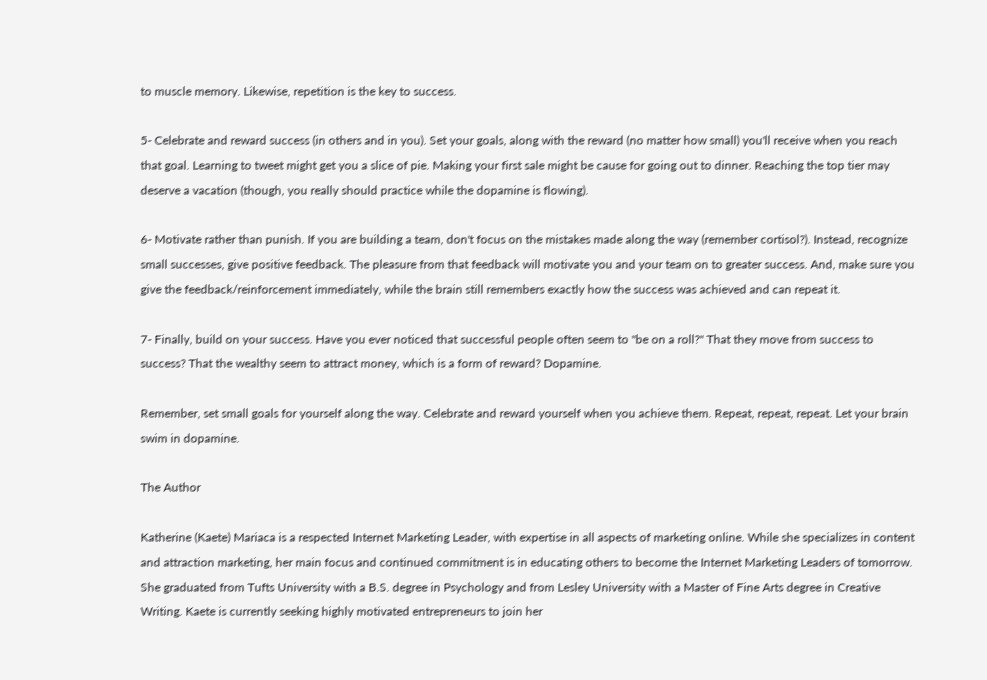to muscle memory. Likewise, repetition is the key to success.

5- Celebrate and reward success (in others and in you). Set your goals, along with the reward (no matter how small) you'll receive when you reach that goal. Learning to tweet might get you a slice of pie. Making your first sale might be cause for going out to dinner. Reaching the top tier may deserve a vacation (though, you really should practice while the dopamine is flowing).

6- Motivate rather than punish. If you are building a team, don't focus on the mistakes made along the way (remember cortisol?). Instead, recognize small successes, give positive feedback. The pleasure from that feedback will motivate you and your team on to greater success. And, make sure you give the feedback/reinforcement immediately, while the brain still remembers exactly how the success was achieved and can repeat it.

7- Finally, build on your success. Have you ever noticed that successful people often seem to "be on a roll?" That they move from success to success? That the wealthy seem to attract money, which is a form of reward? Dopamine.

Remember, set small goals for yourself along the way. Celebrate and reward yourself when you achieve them. Repeat, repeat, repeat. Let your brain swim in dopamine.

The Author

Katherine (Kaete) Mariaca is a respected Internet Marketing Leader, with expertise in all aspects of marketing online. While she specializes in content and attraction marketing, her main focus and continued commitment is in educating others to become the Internet Marketing Leaders of tomorrow. She graduated from Tufts University with a B.S. degree in Psychology and from Lesley University with a Master of Fine Arts degree in Creative Writing. Kaete is currently seeking highly motivated entrepreneurs to join her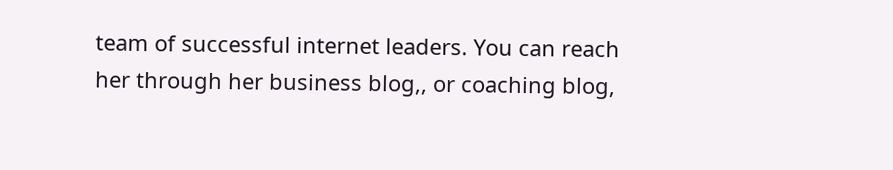team of successful internet leaders. You can reach her through her business blog,, or coaching blog,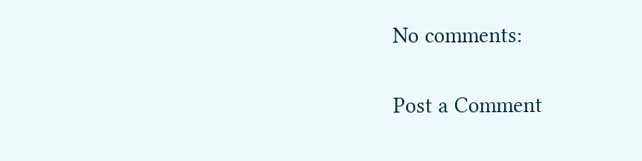No comments:

Post a Comment